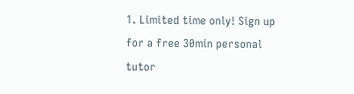1. Limited time only! Sign up for a free 30min personal tutor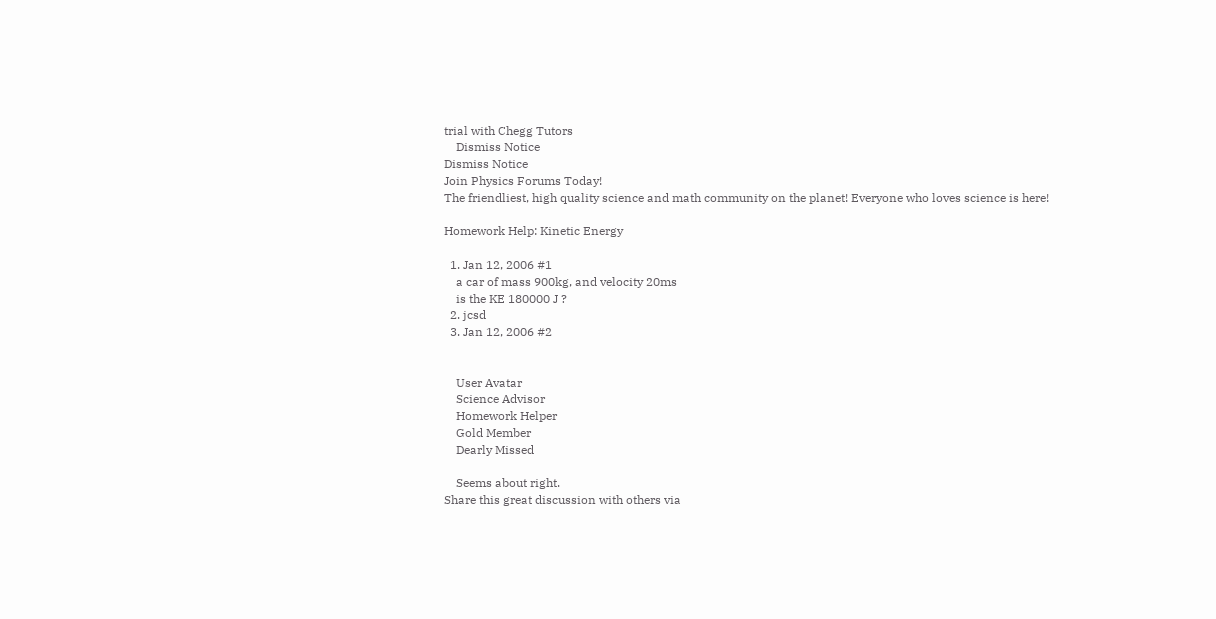trial with Chegg Tutors
    Dismiss Notice
Dismiss Notice
Join Physics Forums Today!
The friendliest, high quality science and math community on the planet! Everyone who loves science is here!

Homework Help: Kinetic Energy

  1. Jan 12, 2006 #1
    a car of mass 900kg, and velocity 20ms
    is the KE 180000 J ?
  2. jcsd
  3. Jan 12, 2006 #2


    User Avatar
    Science Advisor
    Homework Helper
    Gold Member
    Dearly Missed

    Seems about right.
Share this great discussion with others via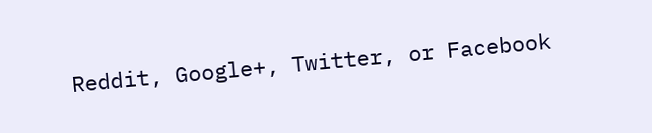Reddit, Google+, Twitter, or Facebook